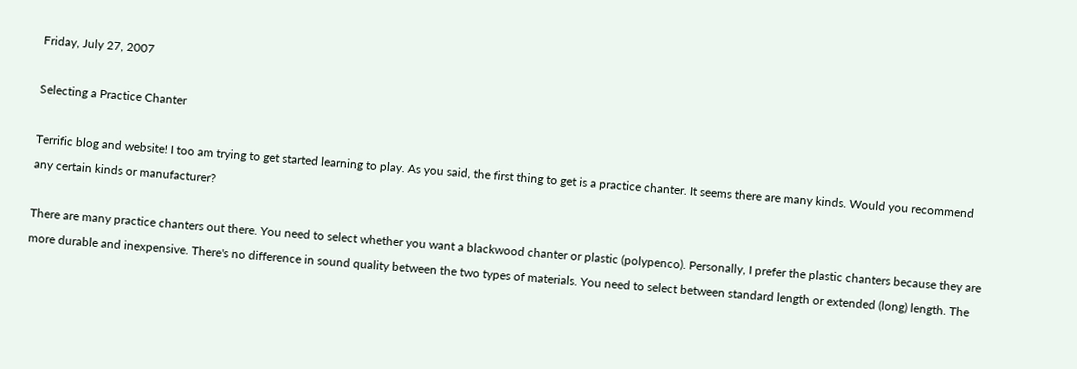Friday, July 27, 2007

Selecting a Practice Chanter

Terrific blog and website! I too am trying to get started learning to play. As you said, the first thing to get is a practice chanter. It seems there are many kinds. Would you recommend any certain kinds or manufacturer?

There are many practice chanters out there. You need to select whether you want a blackwood chanter or plastic (polypenco). Personally, I prefer the plastic chanters because they are more durable and inexpensive. There's no difference in sound quality between the two types of materials. You need to select between standard length or extended (long) length. The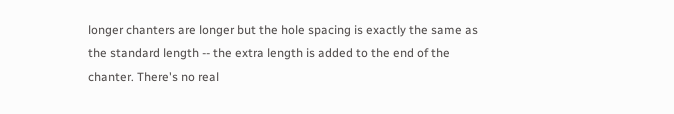longer chanters are longer but the hole spacing is exactly the same as the standard length -- the extra length is added to the end of the chanter. There's no real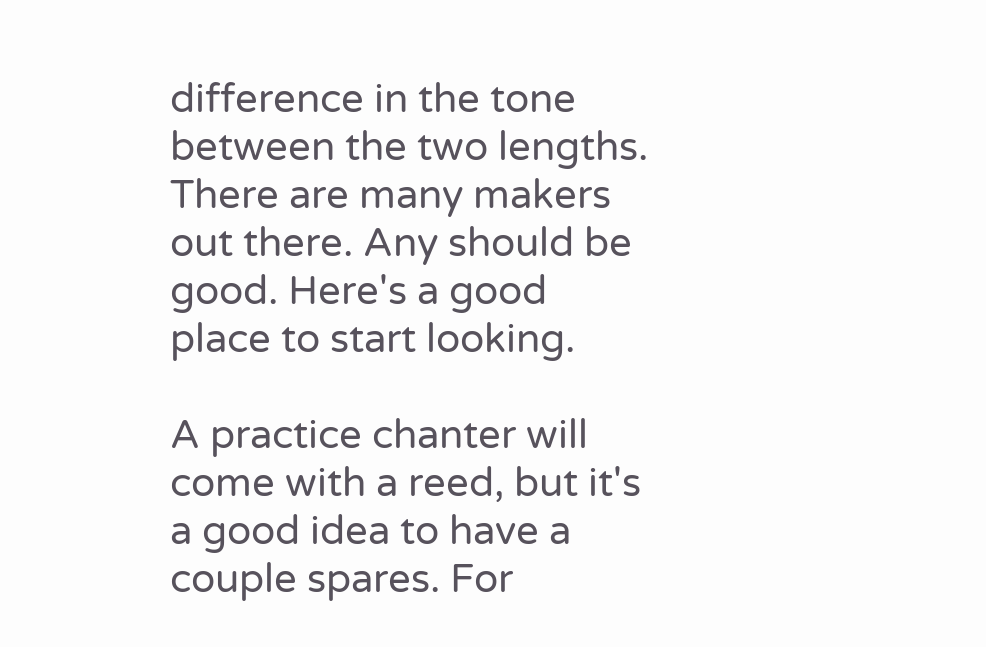difference in the tone between the two lengths. There are many makers out there. Any should be good. Here's a good place to start looking.

A practice chanter will come with a reed, but it's a good idea to have a couple spares. For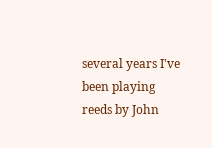several years I've been playing reeds by John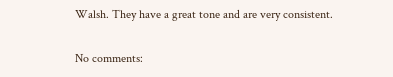Walsh. They have a great tone and are very consistent.

No comments: